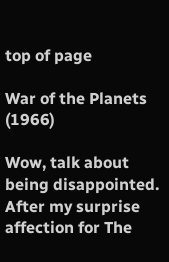top of page

War of the Planets (1966)

Wow, talk about being disappointed. After my surprise affection for The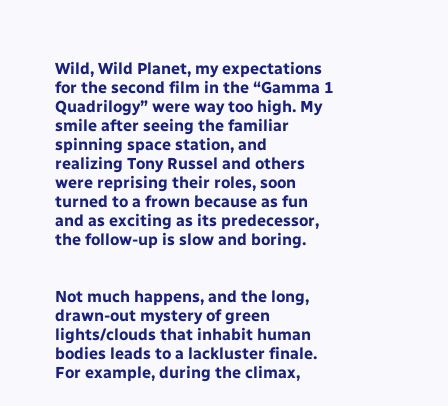Wild, Wild Planet, my expectations for the second film in the “Gamma 1 Quadrilogy” were way too high. My smile after seeing the familiar spinning space station, and realizing Tony Russel and others were reprising their roles, soon turned to a frown because as fun and as exciting as its predecessor, the follow-up is slow and boring.


Not much happens, and the long, drawn-out mystery of green lights/clouds that inhabit human bodies leads to a lackluster finale. For example, during the climax,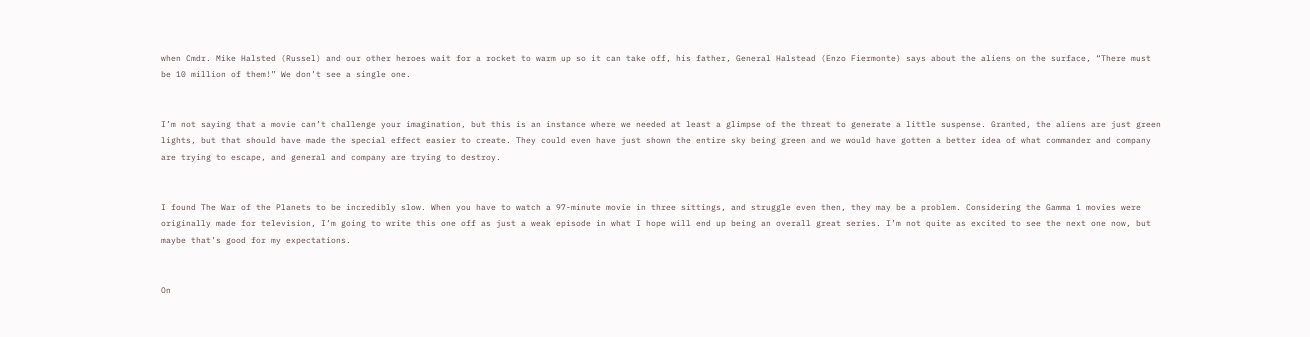when Cmdr. Mike Halsted (Russel) and our other heroes wait for a rocket to warm up so it can take off, his father, General Halstead (Enzo Fiermonte) says about the aliens on the surface, “There must be 10 million of them!” We don’t see a single one.


I’m not saying that a movie can’t challenge your imagination, but this is an instance where we needed at least a glimpse of the threat to generate a little suspense. Granted, the aliens are just green lights, but that should have made the special effect easier to create. They could even have just shown the entire sky being green and we would have gotten a better idea of what commander and company are trying to escape, and general and company are trying to destroy.


I found The War of the Planets to be incredibly slow. When you have to watch a 97-minute movie in three sittings, and struggle even then, they may be a problem. Considering the Gamma 1 movies were originally made for television, I’m going to write this one off as just a weak episode in what I hope will end up being an overall great series. I’m not quite as excited to see the next one now, but maybe that’s good for my expectations.


On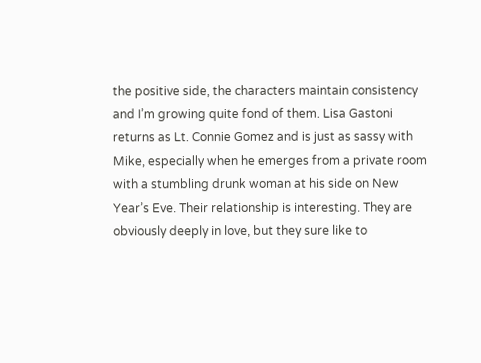the positive side, the characters maintain consistency and I’m growing quite fond of them. Lisa Gastoni returns as Lt. Connie Gomez and is just as sassy with Mike, especially when he emerges from a private room with a stumbling drunk woman at his side on New Year’s Eve. Their relationship is interesting. They are obviously deeply in love, but they sure like to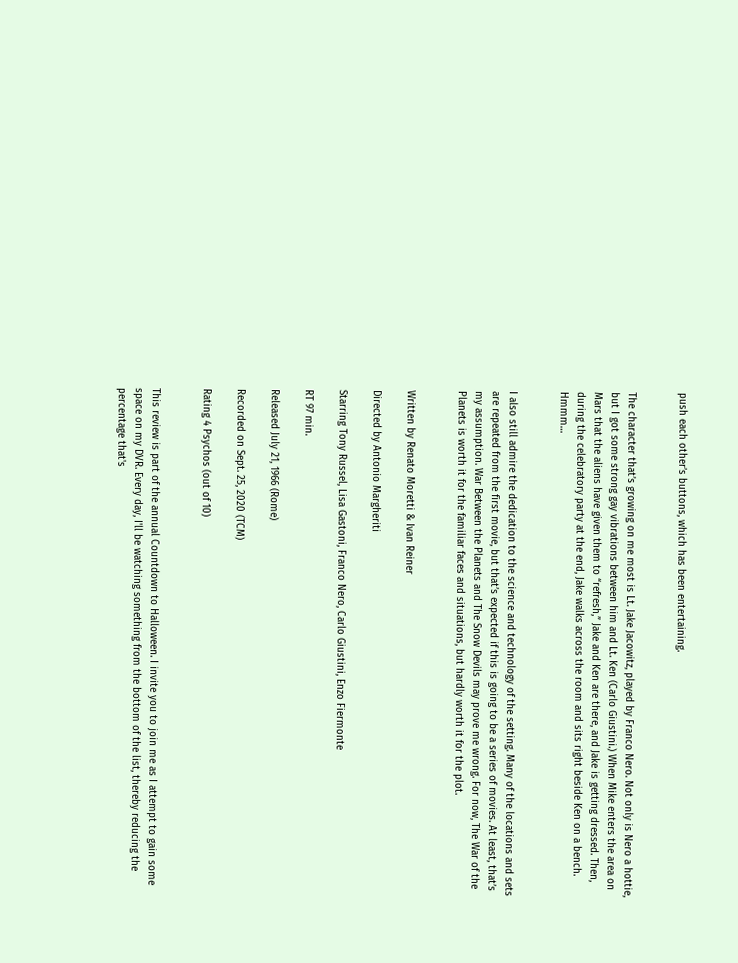push each other’s buttons, which has been entertaining.


The character that’s growing on me most is Lt. Jake Jacowitz, played by Franco Nero. Not only is Nero a hottie, but I got some strong gay vibrations between him and Lt. Ken (Carlo Giustini.) When Mike enters the area on Mars that the aliens have given them to “refresh,” Jake and Ken are there, and Jake is getting dressed. Then, during the celebratory party at the end, Jake walks across the room and sits right beside Ken on a bench. Hmmm…


I also still admire the dedication to the science and technology of the setting. Many of the locations and sets are repeated from the first movie, but that’s expected if this is going to be a series of movies. At least, that’s my assumption. War Between the Planets and The Snow Devils may prove me wrong. For now, The War of the Planets is worth it for the familiar faces and situations, but hardly worth it for the plot.


Written by Renato Moretti & Ivan Reiner

Directed by Antonio Margheriti

Starring Tony Russel, Lisa Gastoni, Franco Nero, Carlo Giustini, Enzo Fiermonte

RT 97 min.

Released July 21, 1966 (Rome)

Recorded on Sept. 25, 2020 (TCM)

Rating 4 Psychos (out of 10)


This review is part of the annual Countdown to Halloween. I invite you to join me as I attempt to gain some space on my DVR. Every day, I'll be watching something from the bottom of the list, thereby reducing the percentage that's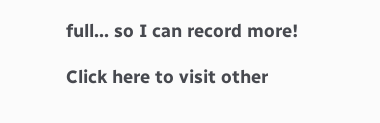full... so I can record more!

Click here to visit other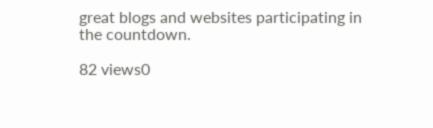great blogs and websites participating in the countdown.

82 views0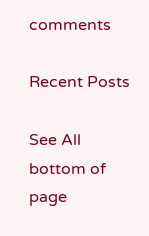comments

Recent Posts

See All
bottom of page